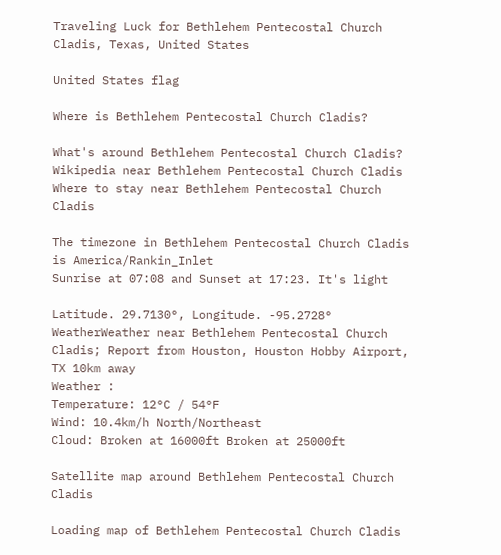Traveling Luck for Bethlehem Pentecostal Church Cladis, Texas, United States

United States flag

Where is Bethlehem Pentecostal Church Cladis?

What's around Bethlehem Pentecostal Church Cladis?
Wikipedia near Bethlehem Pentecostal Church Cladis
Where to stay near Bethlehem Pentecostal Church Cladis

The timezone in Bethlehem Pentecostal Church Cladis is America/Rankin_Inlet
Sunrise at 07:08 and Sunset at 17:23. It's light

Latitude. 29.7130°, Longitude. -95.2728°
WeatherWeather near Bethlehem Pentecostal Church Cladis; Report from Houston, Houston Hobby Airport, TX 10km away
Weather :
Temperature: 12°C / 54°F
Wind: 10.4km/h North/Northeast
Cloud: Broken at 16000ft Broken at 25000ft

Satellite map around Bethlehem Pentecostal Church Cladis

Loading map of Bethlehem Pentecostal Church Cladis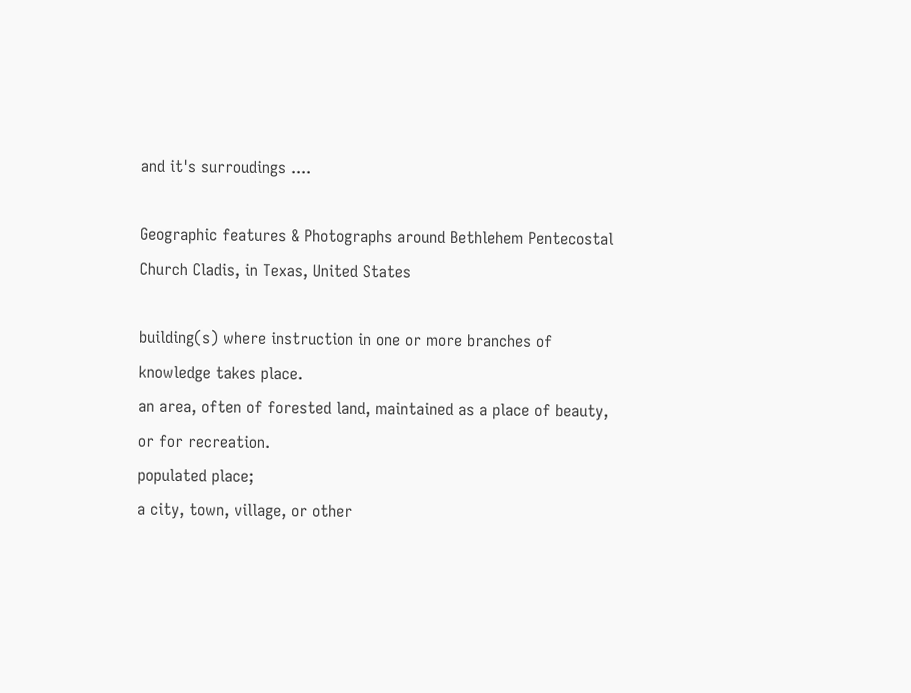and it's surroudings ....

Geographic features & Photographs around Bethlehem Pentecostal Church Cladis, in Texas, United States

building(s) where instruction in one or more branches of knowledge takes place.
an area, often of forested land, maintained as a place of beauty, or for recreation.
populated place;
a city, town, village, or other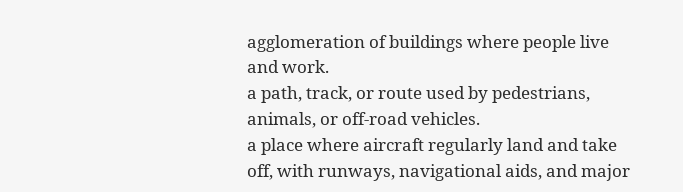agglomeration of buildings where people live and work.
a path, track, or route used by pedestrians, animals, or off-road vehicles.
a place where aircraft regularly land and take off, with runways, navigational aids, and major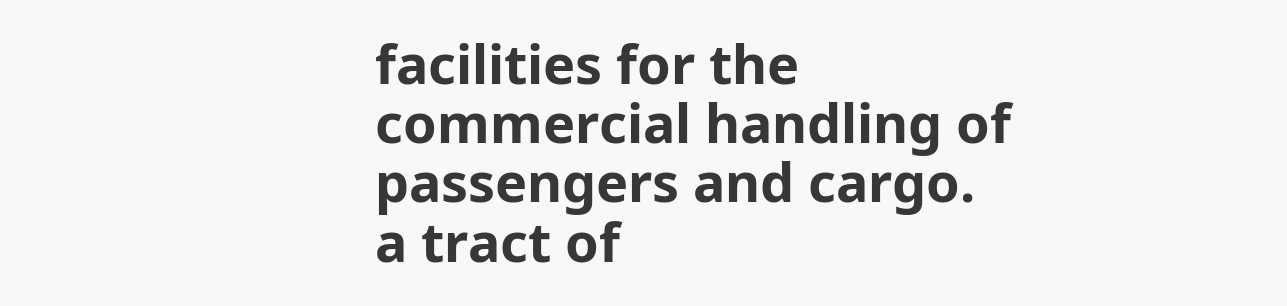facilities for the commercial handling of passengers and cargo.
a tract of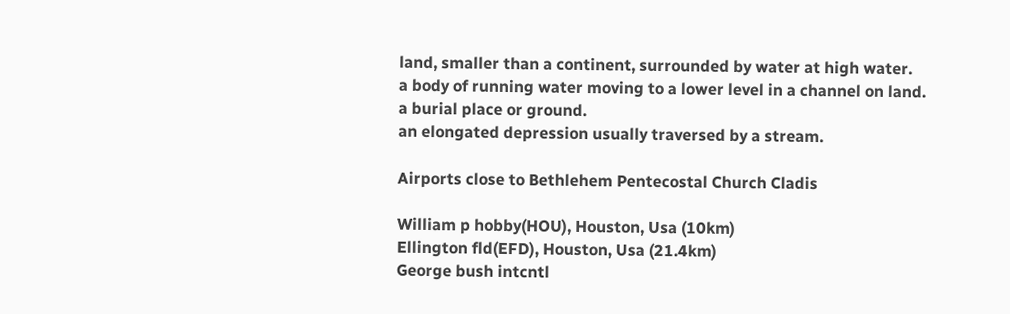land, smaller than a continent, surrounded by water at high water.
a body of running water moving to a lower level in a channel on land.
a burial place or ground.
an elongated depression usually traversed by a stream.

Airports close to Bethlehem Pentecostal Church Cladis

William p hobby(HOU), Houston, Usa (10km)
Ellington fld(EFD), Houston, Usa (21.4km)
George bush intcntl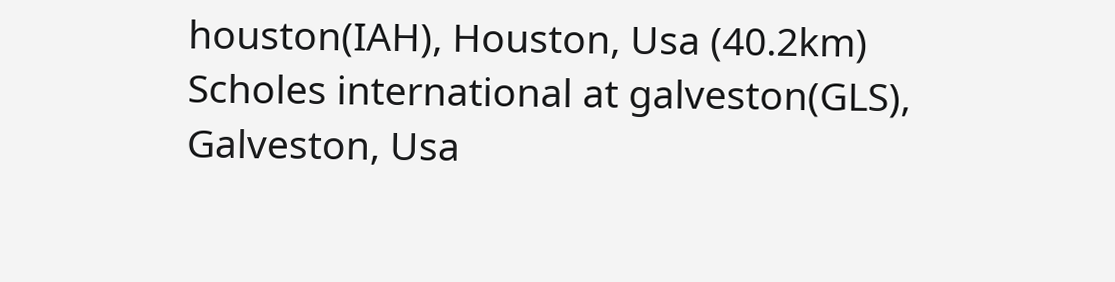houston(IAH), Houston, Usa (40.2km)
Scholes international at galveston(GLS), Galveston, Usa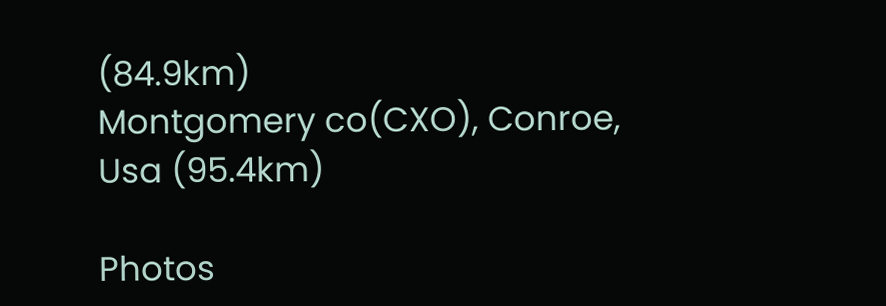(84.9km)
Montgomery co(CXO), Conroe, Usa (95.4km)

Photos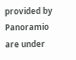provided by Panoramio are under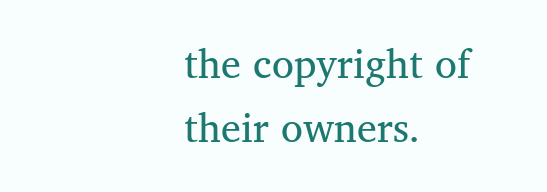the copyright of their owners.